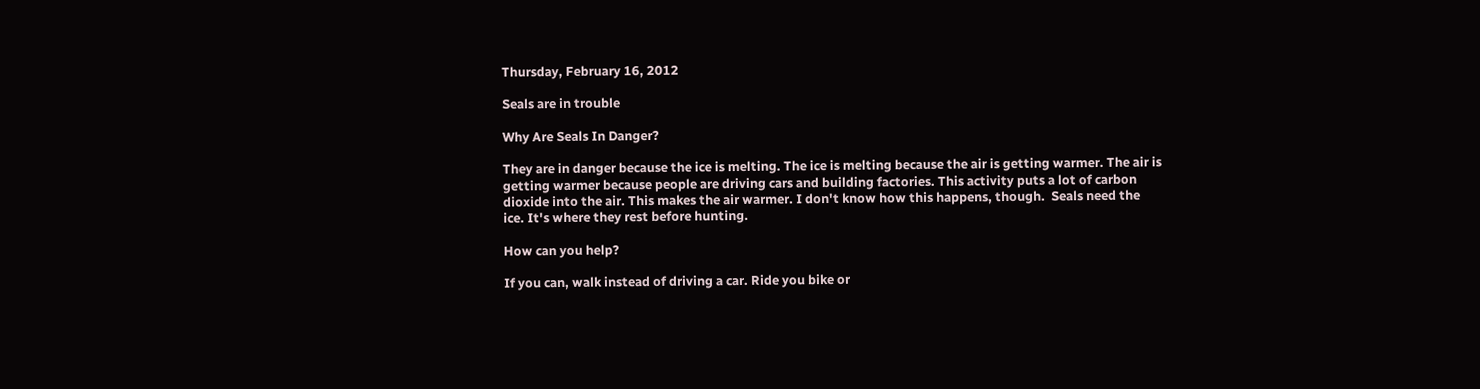Thursday, February 16, 2012

Seals are in trouble

Why Are Seals In Danger?

They are in danger because the ice is melting. The ice is melting because the air is getting warmer. The air is getting warmer because people are driving cars and building factories. This activity puts a lot of carbon dioxide into the air. This makes the air warmer. I don't know how this happens, though.  Seals need the ice. It's where they rest before hunting.

How can you help?

If you can, walk instead of driving a car. Ride you bike or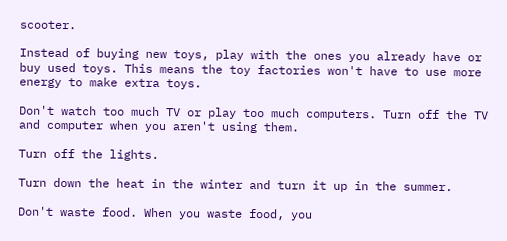scooter.

Instead of buying new toys, play with the ones you already have or buy used toys. This means the toy factories won't have to use more energy to make extra toys.

Don't watch too much TV or play too much computers. Turn off the TV and computer when you aren't using them.

Turn off the lights.

Turn down the heat in the winter and turn it up in the summer.

Don't waste food. When you waste food, you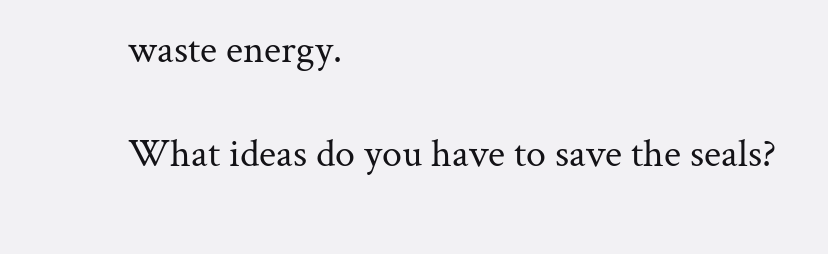waste energy.

What ideas do you have to save the seals?